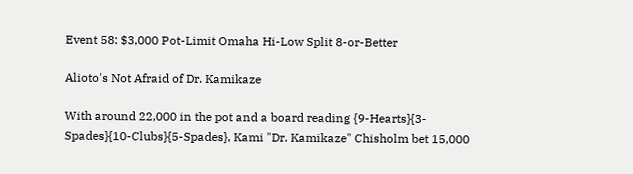Event 58: $3,000 Pot-Limit Omaha Hi-Low Split 8-or-Better

Alioto's Not Afraid of Dr. Kamikaze

With around 22,000 in the pot and a board reading {9-Hearts}{3-Spades}{10-Clubs}{5-Spades}, Kami "Dr. Kamikaze" Chisholm bet 15,000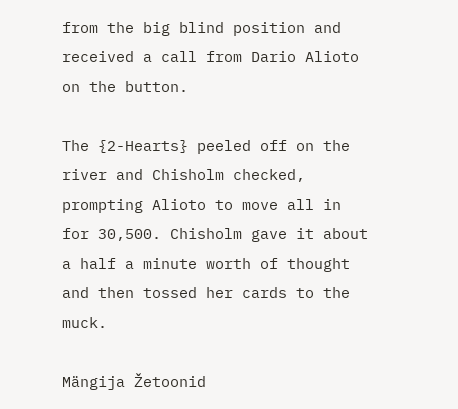from the big blind position and received a call from Dario Alioto on the button.

The {2-Hearts} peeled off on the river and Chisholm checked, prompting Alioto to move all in for 30,500. Chisholm gave it about a half a minute worth of thought and then tossed her cards to the muck.

Mängija Žetoonid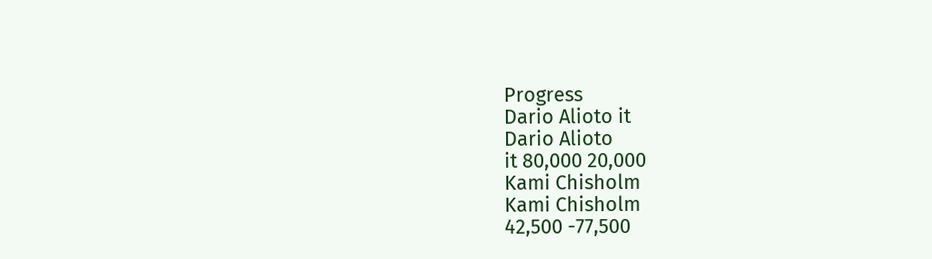Progress
Dario Alioto it
Dario Alioto
it 80,000 20,000
Kami Chisholm
Kami Chisholm
42,500 -77,500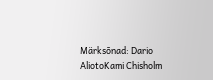Märksõnad: Dario AliotoKami Chisholm